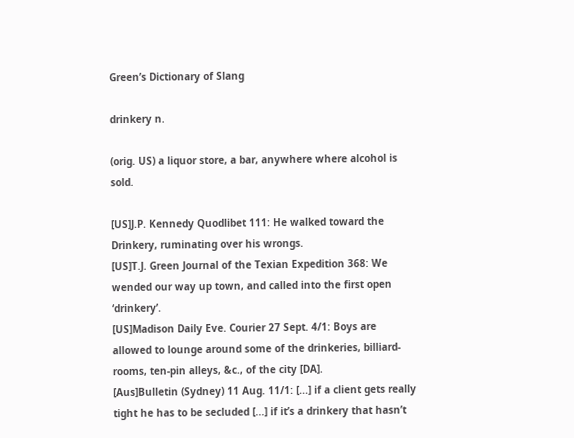Green’s Dictionary of Slang

drinkery n.

(orig. US) a liquor store, a bar, anywhere where alcohol is sold.

[US]J.P. Kennedy Quodlibet 111: He walked toward the Drinkery, ruminating over his wrongs.
[US]T.J. Green Journal of the Texian Expedition 368: We wended our way up town, and called into the first open ‘drinkery’.
[US]Madison Daily Eve. Courier 27 Sept. 4/1: Boys are allowed to lounge around some of the drinkeries, billiard-rooms, ten-pin alleys, &c., of the city [DA].
[Aus]Bulletin (Sydney) 11 Aug. 11/1: [...] if a client gets really tight he has to be secluded [...] if it’s a drinkery that hasn’t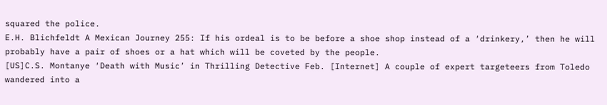squared the police.
E.H. Blichfeldt A Mexican Journey 255: If his ordeal is to be before a shoe shop instead of a ‘drinkery,’ then he will probably have a pair of shoes or a hat which will be coveted by the people.
[US]C.S. Montanye ‘Death with Music’ in Thrilling Detective Feb. [Internet] A couple of expert targeteers from Toledo wandered into a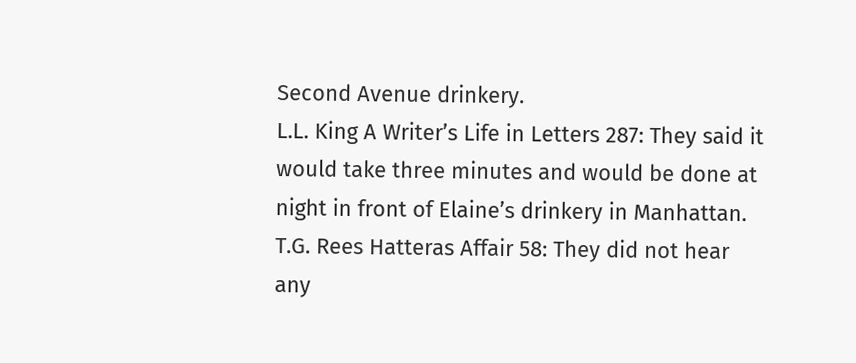Second Avenue drinkery.
L.L. King A Writer’s Life in Letters 287: They said it would take three minutes and would be done at night in front of Elaine’s drinkery in Manhattan.
T.G. Rees Hatteras Affair 58: They did not hear any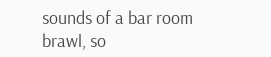sounds of a bar room brawl, so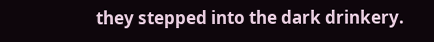they stepped into the dark drinkery.